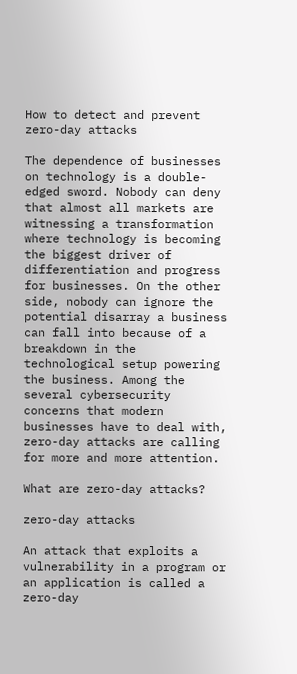How to detect and prevent zero-day attacks

The dependence of businesses on technology is a double-edged sword. Nobody can deny that almost all markets are witnessing a transformation where technology is becoming the biggest driver of differentiation and progress for businesses. On the other side, nobody can ignore the potential disarray a business can fall into because of a breakdown in the technological setup powering the business. Among the several cybersecurity concerns that modern businesses have to deal with, zero-day attacks are calling for more and more attention.

What are zero-day attacks?

zero-day attacks

An attack that exploits a vulnerability in a program or an application is called a zero-day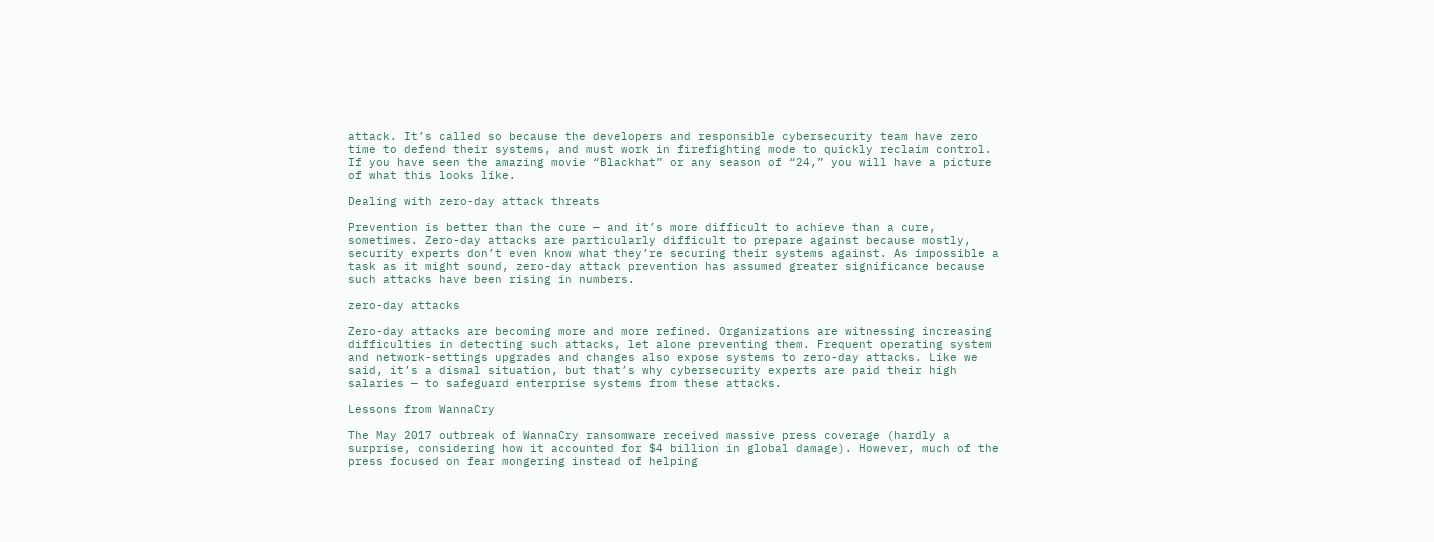attack. It’s called so because the developers and responsible cybersecurity team have zero time to defend their systems, and must work in firefighting mode to quickly reclaim control. If you have seen the amazing movie “Blackhat” or any season of “24,” you will have a picture of what this looks like.

Dealing with zero-day attack threats

Prevention is better than the cure — and it’s more difficult to achieve than a cure, sometimes. Zero-day attacks are particularly difficult to prepare against because mostly, security experts don’t even know what they’re securing their systems against. As impossible a task as it might sound, zero-day attack prevention has assumed greater significance because such attacks have been rising in numbers.

zero-day attacks

Zero-day attacks are becoming more and more refined. Organizations are witnessing increasing difficulties in detecting such attacks, let alone preventing them. Frequent operating system and network-settings upgrades and changes also expose systems to zero-day attacks. Like we said, it’s a dismal situation, but that’s why cybersecurity experts are paid their high salaries — to safeguard enterprise systems from these attacks.

Lessons from WannaCry

The May 2017 outbreak of WannaCry ransomware received massive press coverage (hardly a surprise, considering how it accounted for $4 billion in global damage). However, much of the press focused on fear mongering instead of helping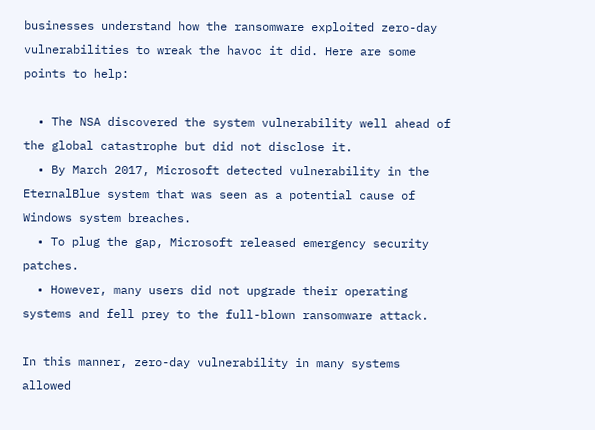businesses understand how the ransomware exploited zero-day vulnerabilities to wreak the havoc it did. Here are some points to help:

  • The NSA discovered the system vulnerability well ahead of the global catastrophe but did not disclose it.
  • By March 2017, Microsoft detected vulnerability in the EternalBlue system that was seen as a potential cause of Windows system breaches.
  • To plug the gap, Microsoft released emergency security patches.
  • However, many users did not upgrade their operating systems and fell prey to the full-blown ransomware attack.

In this manner, zero-day vulnerability in many systems allowed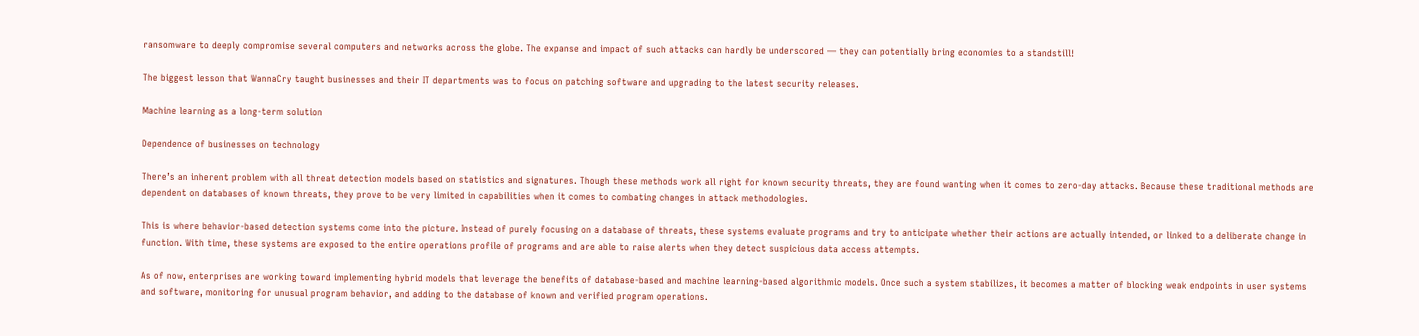ransomware to deeply compromise several computers and networks across the globe. The expanse and impact of such attacks can hardly be underscored — they can potentially bring economies to a standstill!

The biggest lesson that WannaCry taught businesses and their IT departments was to focus on patching software and upgrading to the latest security releases.

Machine learning as a long-term solution

Dependence of businesses on technology

There’s an inherent problem with all threat detection models based on statistics and signatures. Though these methods work all right for known security threats, they are found wanting when it comes to zero-day attacks. Because these traditional methods are dependent on databases of known threats, they prove to be very limited in capabilities when it comes to combating changes in attack methodologies.

This is where behavior-based detection systems come into the picture. Instead of purely focusing on a database of threats, these systems evaluate programs and try to anticipate whether their actions are actually intended, or linked to a deliberate change in function. With time, these systems are exposed to the entire operations profile of programs and are able to raise alerts when they detect suspicious data access attempts.

As of now, enterprises are working toward implementing hybrid models that leverage the benefits of database-based and machine learning-based algorithmic models. Once such a system stabilizes, it becomes a matter of blocking weak endpoints in user systems and software, monitoring for unusual program behavior, and adding to the database of known and verified program operations.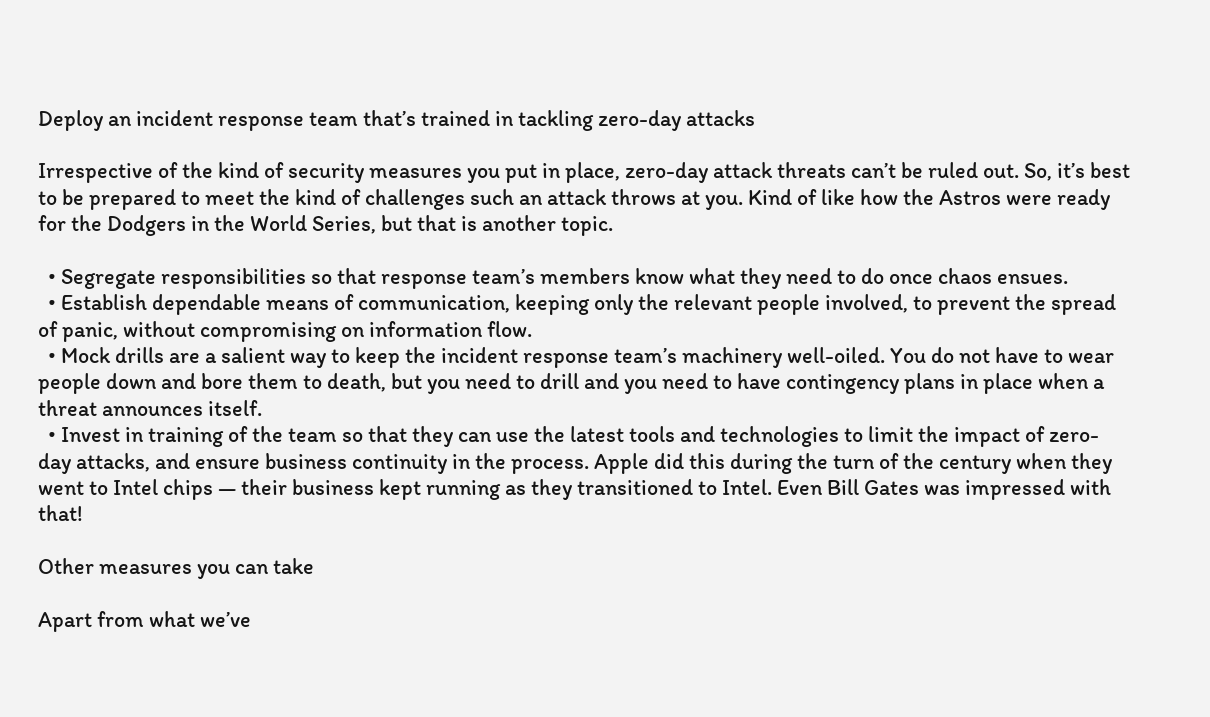Deploy an incident response team that’s trained in tackling zero-day attacks

Irrespective of the kind of security measures you put in place, zero-day attack threats can’t be ruled out. So, it’s best to be prepared to meet the kind of challenges such an attack throws at you. Kind of like how the Astros were ready for the Dodgers in the World Series, but that is another topic.

  • Segregate responsibilities so that response team’s members know what they need to do once chaos ensues.
  • Establish dependable means of communication, keeping only the relevant people involved, to prevent the spread of panic, without compromising on information flow.
  • Mock drills are a salient way to keep the incident response team’s machinery well-oiled. You do not have to wear people down and bore them to death, but you need to drill and you need to have contingency plans in place when a threat announces itself.
  • Invest in training of the team so that they can use the latest tools and technologies to limit the impact of zero-day attacks, and ensure business continuity in the process. Apple did this during the turn of the century when they went to Intel chips — their business kept running as they transitioned to Intel. Even Bill Gates was impressed with that!

Other measures you can take

Apart from what we’ve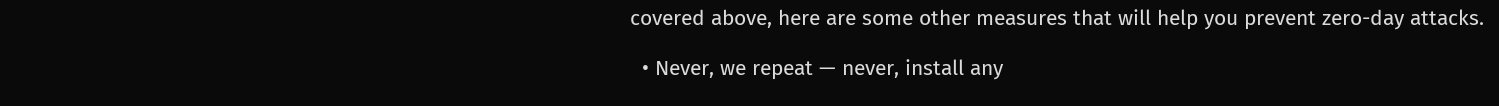covered above, here are some other measures that will help you prevent zero-day attacks.

  • Never, we repeat — never, install any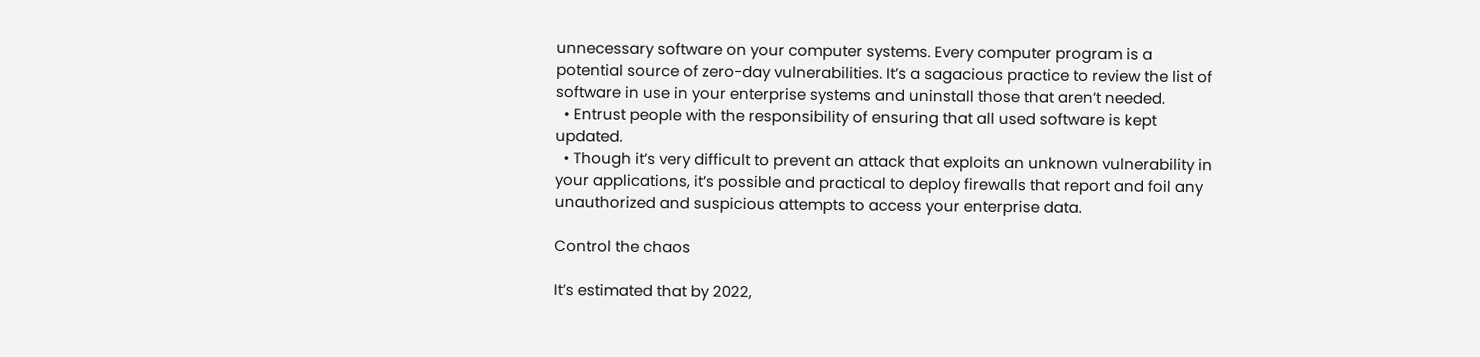unnecessary software on your computer systems. Every computer program is a potential source of zero-day vulnerabilities. It’s a sagacious practice to review the list of software in use in your enterprise systems and uninstall those that aren’t needed.
  • Entrust people with the responsibility of ensuring that all used software is kept updated.
  • Though it’s very difficult to prevent an attack that exploits an unknown vulnerability in your applications, it’s possible and practical to deploy firewalls that report and foil any unauthorized and suspicious attempts to access your enterprise data.

Control the chaos

It’s estimated that by 2022,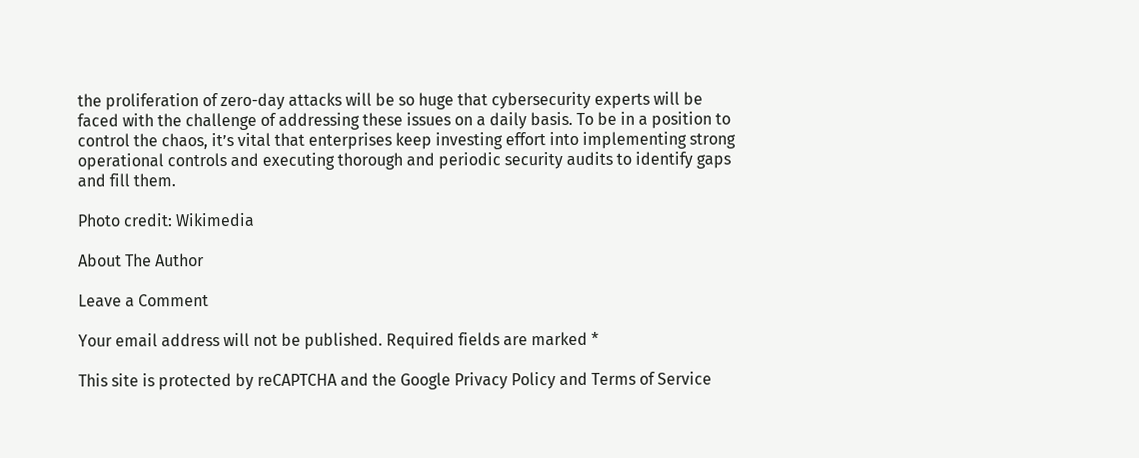the proliferation of zero-day attacks will be so huge that cybersecurity experts will be faced with the challenge of addressing these issues on a daily basis. To be in a position to control the chaos, it’s vital that enterprises keep investing effort into implementing strong operational controls and executing thorough and periodic security audits to identify gaps and fill them.

Photo credit: Wikimedia

About The Author

Leave a Comment

Your email address will not be published. Required fields are marked *

This site is protected by reCAPTCHA and the Google Privacy Policy and Terms of Service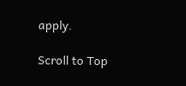apply.

Scroll to Top